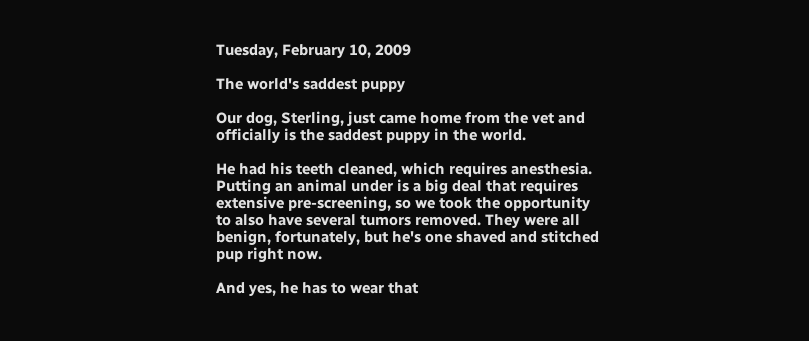Tuesday, February 10, 2009

The world's saddest puppy

Our dog, Sterling, just came home from the vet and officially is the saddest puppy in the world.

He had his teeth cleaned, which requires anesthesia. Putting an animal under is a big deal that requires extensive pre-screening, so we took the opportunity to also have several tumors removed. They were all benign, fortunately, but he's one shaved and stitched pup right now.

And yes, he has to wear that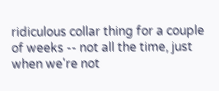ridiculous collar thing for a couple of weeks -- not all the time, just when we're not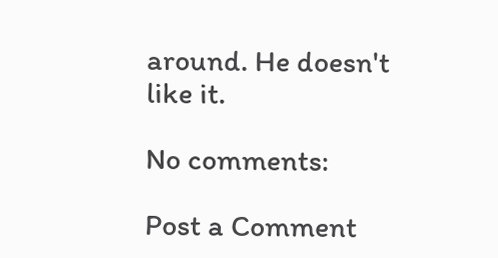around. He doesn't like it.

No comments:

Post a Comment